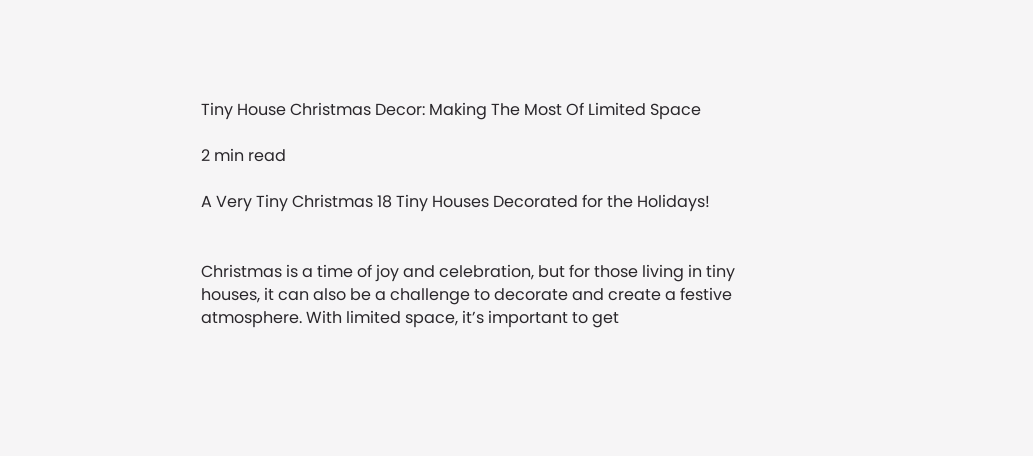Tiny House Christmas Decor: Making The Most Of Limited Space

2 min read

A Very Tiny Christmas 18 Tiny Houses Decorated for the Holidays!


Christmas is a time of joy and celebration, but for those living in tiny houses, it can also be a challenge to decorate and create a festive atmosphere. With limited space, it’s important to get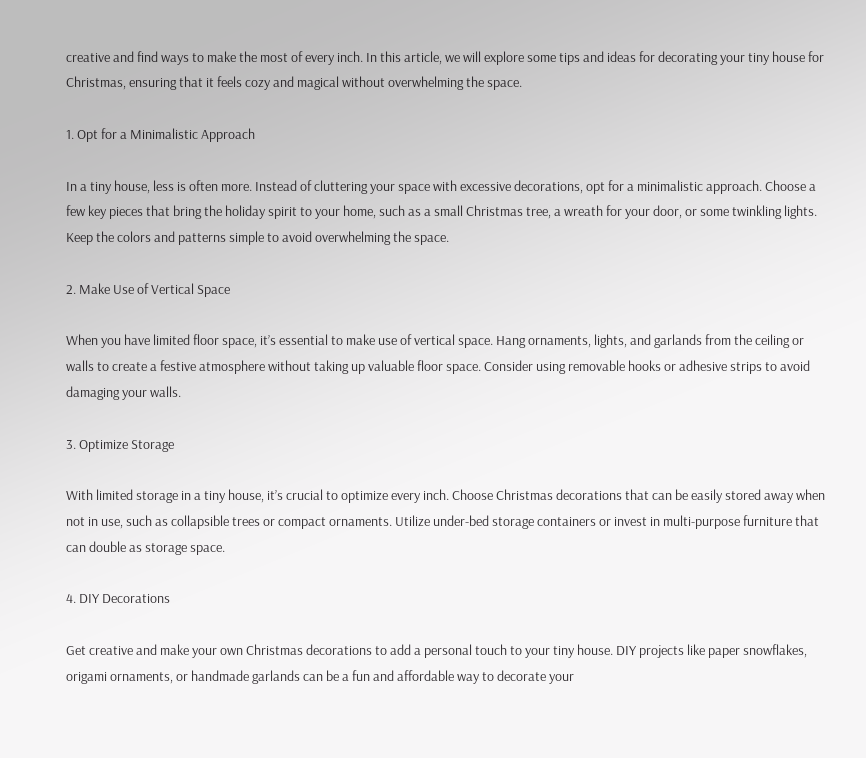creative and find ways to make the most of every inch. In this article, we will explore some tips and ideas for decorating your tiny house for Christmas, ensuring that it feels cozy and magical without overwhelming the space.

1. Opt for a Minimalistic Approach

In a tiny house, less is often more. Instead of cluttering your space with excessive decorations, opt for a minimalistic approach. Choose a few key pieces that bring the holiday spirit to your home, such as a small Christmas tree, a wreath for your door, or some twinkling lights. Keep the colors and patterns simple to avoid overwhelming the space.

2. Make Use of Vertical Space

When you have limited floor space, it’s essential to make use of vertical space. Hang ornaments, lights, and garlands from the ceiling or walls to create a festive atmosphere without taking up valuable floor space. Consider using removable hooks or adhesive strips to avoid damaging your walls.

3. Optimize Storage

With limited storage in a tiny house, it’s crucial to optimize every inch. Choose Christmas decorations that can be easily stored away when not in use, such as collapsible trees or compact ornaments. Utilize under-bed storage containers or invest in multi-purpose furniture that can double as storage space.

4. DIY Decorations

Get creative and make your own Christmas decorations to add a personal touch to your tiny house. DIY projects like paper snowflakes, origami ornaments, or handmade garlands can be a fun and affordable way to decorate your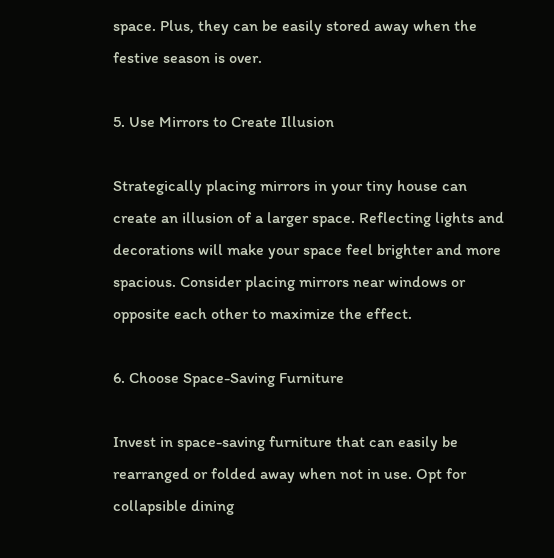space. Plus, they can be easily stored away when the festive season is over.

5. Use Mirrors to Create Illusion

Strategically placing mirrors in your tiny house can create an illusion of a larger space. Reflecting lights and decorations will make your space feel brighter and more spacious. Consider placing mirrors near windows or opposite each other to maximize the effect.

6. Choose Space-Saving Furniture

Invest in space-saving furniture that can easily be rearranged or folded away when not in use. Opt for collapsible dining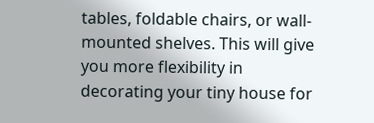tables, foldable chairs, or wall-mounted shelves. This will give you more flexibility in decorating your tiny house for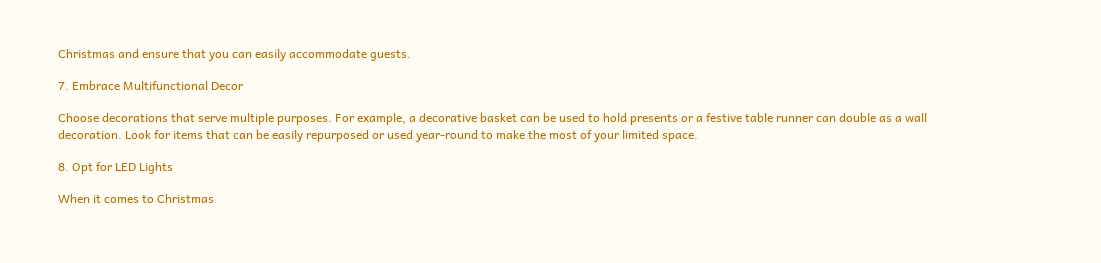Christmas and ensure that you can easily accommodate guests.

7. Embrace Multifunctional Decor

Choose decorations that serve multiple purposes. For example, a decorative basket can be used to hold presents or a festive table runner can double as a wall decoration. Look for items that can be easily repurposed or used year-round to make the most of your limited space.

8. Opt for LED Lights

When it comes to Christmas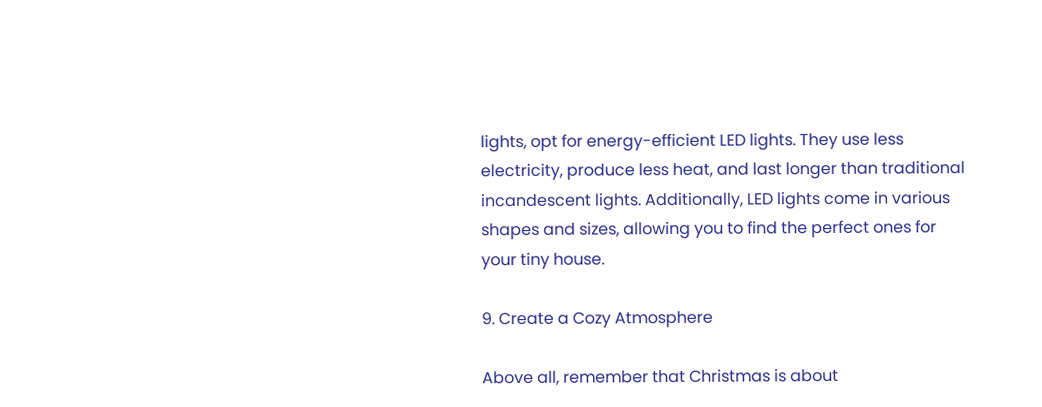lights, opt for energy-efficient LED lights. They use less electricity, produce less heat, and last longer than traditional incandescent lights. Additionally, LED lights come in various shapes and sizes, allowing you to find the perfect ones for your tiny house.

9. Create a Cozy Atmosphere

Above all, remember that Christmas is about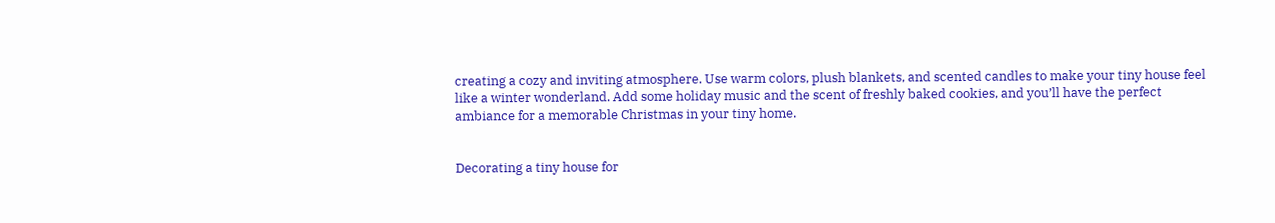creating a cozy and inviting atmosphere. Use warm colors, plush blankets, and scented candles to make your tiny house feel like a winter wonderland. Add some holiday music and the scent of freshly baked cookies, and you’ll have the perfect ambiance for a memorable Christmas in your tiny home.


Decorating a tiny house for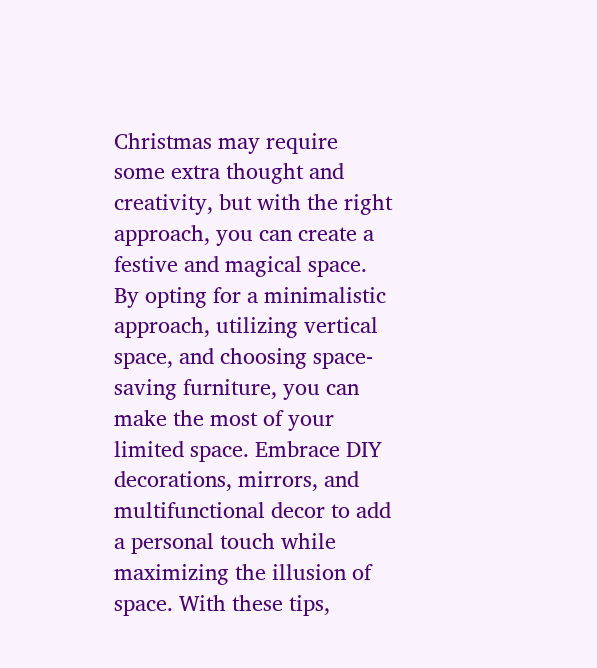Christmas may require some extra thought and creativity, but with the right approach, you can create a festive and magical space. By opting for a minimalistic approach, utilizing vertical space, and choosing space-saving furniture, you can make the most of your limited space. Embrace DIY decorations, mirrors, and multifunctional decor to add a personal touch while maximizing the illusion of space. With these tips,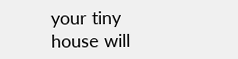your tiny house will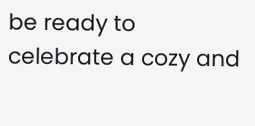be ready to celebrate a cozy and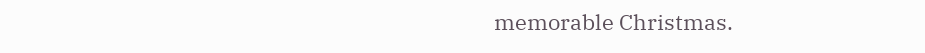memorable Christmas.